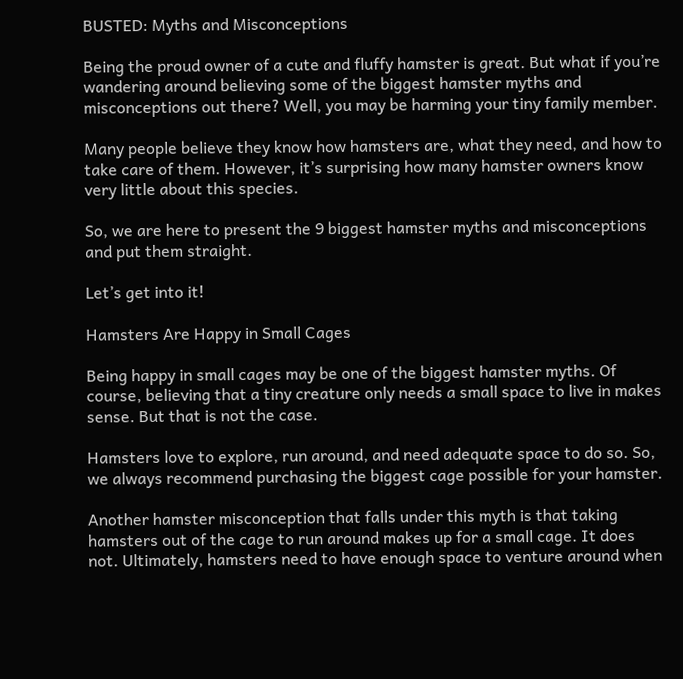BUSTED: Myths and Misconceptions

Being the proud owner of a cute and fluffy hamster is great. But what if you’re wandering around believing some of the biggest hamster myths and misconceptions out there? Well, you may be harming your tiny family member.

Many people believe they know how hamsters are, what they need, and how to take care of them. However, it’s surprising how many hamster owners know very little about this species.

So, we are here to present the 9 biggest hamster myths and misconceptions and put them straight.

Let’s get into it!

Hamsters Are Happy in Small Cages

Being happy in small cages may be one of the biggest hamster myths. Of course, believing that a tiny creature only needs a small space to live in makes sense. But that is not the case.

Hamsters love to explore, run around, and need adequate space to do so. So, we always recommend purchasing the biggest cage possible for your hamster.

Another hamster misconception that falls under this myth is that taking hamsters out of the cage to run around makes up for a small cage. It does not. Ultimately, hamsters need to have enough space to venture around when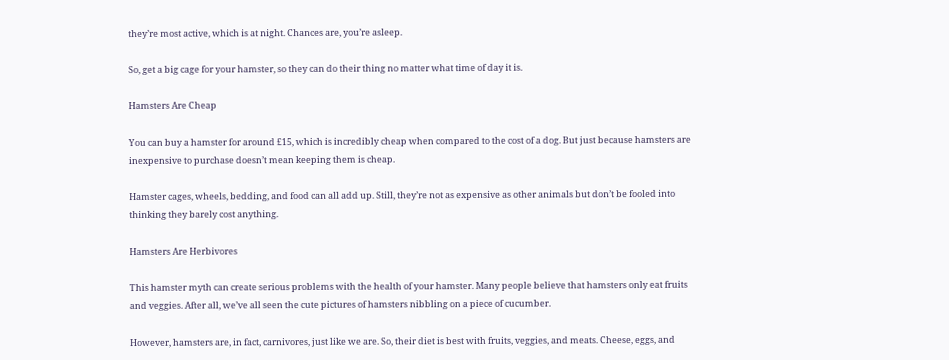they’re most active, which is at night. Chances are, you’re asleep.

So, get a big cage for your hamster, so they can do their thing no matter what time of day it is.

Hamsters Are Cheap

You can buy a hamster for around £15, which is incredibly cheap when compared to the cost of a dog. But just because hamsters are inexpensive to purchase doesn’t mean keeping them is cheap.

Hamster cages, wheels, bedding, and food can all add up. Still, they’re not as expensive as other animals but don’t be fooled into thinking they barely cost anything.

Hamsters Are Herbivores

This hamster myth can create serious problems with the health of your hamster. Many people believe that hamsters only eat fruits and veggies. After all, we’ve all seen the cute pictures of hamsters nibbling on a piece of cucumber.

However, hamsters are, in fact, carnivores, just like we are. So, their diet is best with fruits, veggies, and meats. Cheese, eggs, and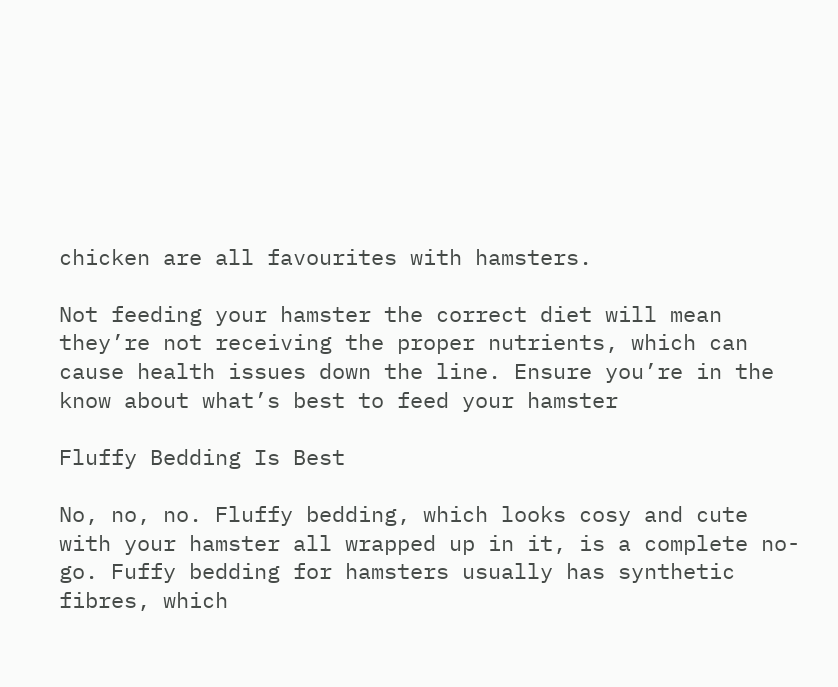chicken are all favourites with hamsters.

Not feeding your hamster the correct diet will mean they’re not receiving the proper nutrients, which can cause health issues down the line. Ensure you’re in the know about what’s best to feed your hamster

Fluffy Bedding Is Best

No, no, no. Fluffy bedding, which looks cosy and cute with your hamster all wrapped up in it, is a complete no-go. Fuffy bedding for hamsters usually has synthetic fibres, which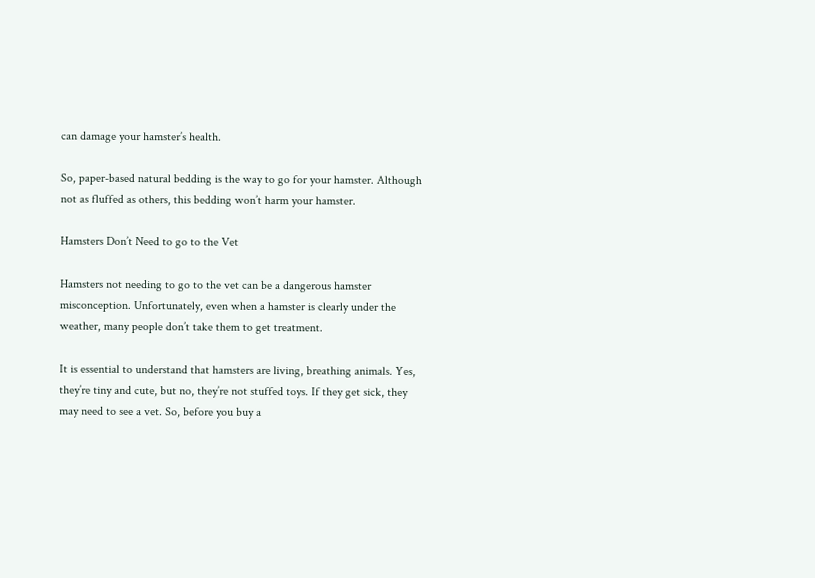can damage your hamster’s health.

So, paper-based natural bedding is the way to go for your hamster. Although not as fluffed as others, this bedding won’t harm your hamster.

Hamsters Don’t Need to go to the Vet

Hamsters not needing to go to the vet can be a dangerous hamster misconception. Unfortunately, even when a hamster is clearly under the weather, many people don’t take them to get treatment.

It is essential to understand that hamsters are living, breathing animals. Yes, they’re tiny and cute, but no, they’re not stuffed toys. If they get sick, they may need to see a vet. So, before you buy a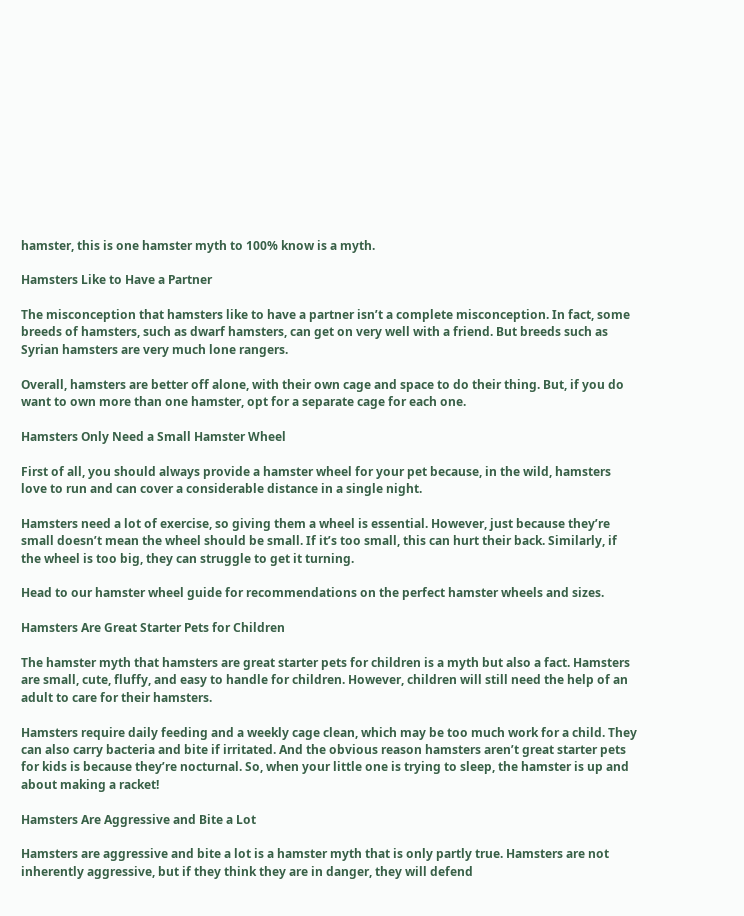hamster, this is one hamster myth to 100% know is a myth.

Hamsters Like to Have a Partner

The misconception that hamsters like to have a partner isn’t a complete misconception. In fact, some breeds of hamsters, such as dwarf hamsters, can get on very well with a friend. But breeds such as Syrian hamsters are very much lone rangers.

Overall, hamsters are better off alone, with their own cage and space to do their thing. But, if you do want to own more than one hamster, opt for a separate cage for each one.

Hamsters Only Need a Small Hamster Wheel

First of all, you should always provide a hamster wheel for your pet because, in the wild, hamsters love to run and can cover a considerable distance in a single night.

Hamsters need a lot of exercise, so giving them a wheel is essential. However, just because they’re small doesn’t mean the wheel should be small. If it’s too small, this can hurt their back. Similarly, if the wheel is too big, they can struggle to get it turning.

Head to our hamster wheel guide for recommendations on the perfect hamster wheels and sizes.

Hamsters Are Great Starter Pets for Children

The hamster myth that hamsters are great starter pets for children is a myth but also a fact. Hamsters are small, cute, fluffy, and easy to handle for children. However, children will still need the help of an adult to care for their hamsters.

Hamsters require daily feeding and a weekly cage clean, which may be too much work for a child. They can also carry bacteria and bite if irritated. And the obvious reason hamsters aren’t great starter pets for kids is because they’re nocturnal. So, when your little one is trying to sleep, the hamster is up and about making a racket!

Hamsters Are Aggressive and Bite a Lot

Hamsters are aggressive and bite a lot is a hamster myth that is only partly true. Hamsters are not inherently aggressive, but if they think they are in danger, they will defend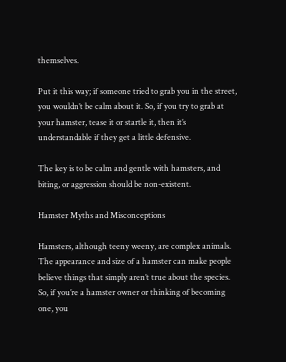themselves.

Put it this way; if someone tried to grab you in the street, you wouldn’t be calm about it. So, if you try to grab at your hamster, tease it or startle it, then it’s understandable if they get a little defensive.

The key is to be calm and gentle with hamsters, and biting, or aggression should be non-existent.

Hamster Myths and Misconceptions

Hamsters, although teeny weeny, are complex animals. The appearance and size of a hamster can make people believe things that simply aren’t true about the species. So, if you’re a hamster owner or thinking of becoming one, you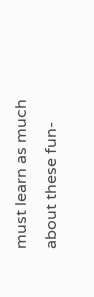must learn as much about these fun-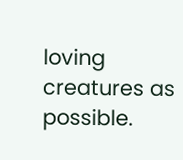loving creatures as possible.